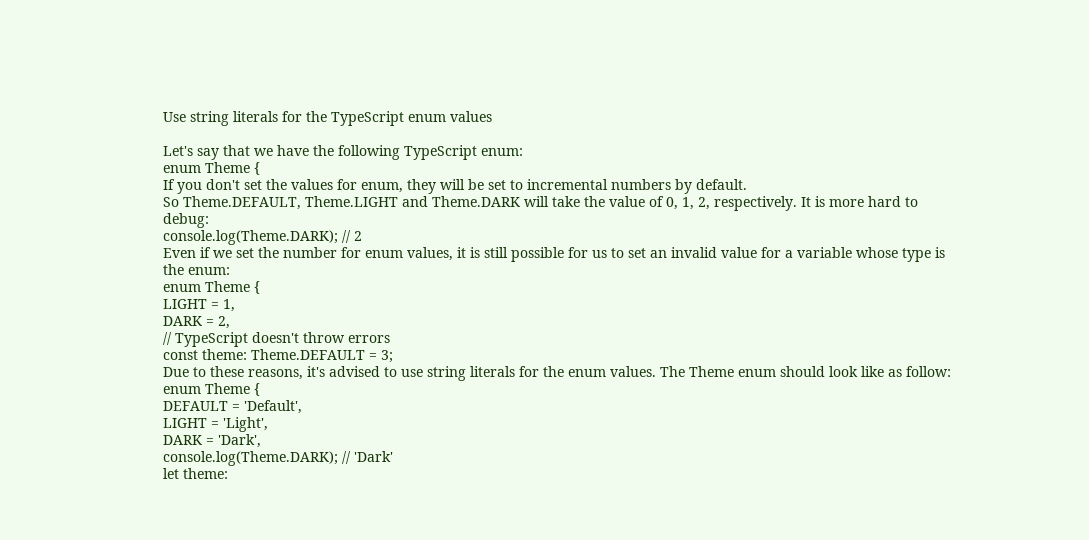Use string literals for the TypeScript enum values

Let's say that we have the following TypeScript enum:
enum Theme {
If you don't set the values for enum, they will be set to incremental numbers by default.
So Theme.DEFAULT, Theme.LIGHT and Theme.DARK will take the value of 0, 1, 2, respectively. It is more hard to debug:
console.log(Theme.DARK); // 2
Even if we set the number for enum values, it is still possible for us to set an invalid value for a variable whose type is the enum:
enum Theme {
LIGHT = 1,
DARK = 2,
// TypeScript doesn't throw errors
const theme: Theme.DEFAULT = 3;
Due to these reasons, it's advised to use string literals for the enum values. The Theme enum should look like as follow:
enum Theme {
DEFAULT = 'Default',
LIGHT = 'Light',
DARK = 'Dark',
console.log(Theme.DARK); // 'Dark'
let theme: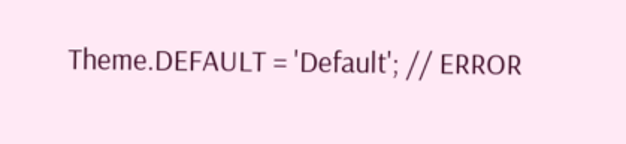Theme.DEFAULT = 'Default'; // ERROR